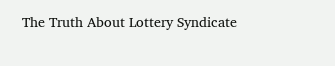The Truth About Lottery Syndicate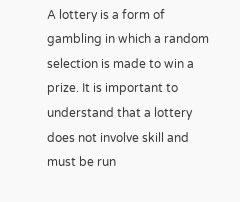A lottery is a form of gambling in which a random selection is made to win a prize. It is important to understand that a lottery does not involve skill and must be run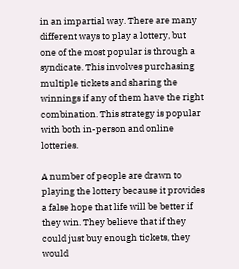in an impartial way. There are many different ways to play a lottery, but one of the most popular is through a syndicate. This involves purchasing multiple tickets and sharing the winnings if any of them have the right combination. This strategy is popular with both in-person and online lotteries.

A number of people are drawn to playing the lottery because it provides a false hope that life will be better if they win. They believe that if they could just buy enough tickets, they would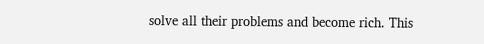solve all their problems and become rich. This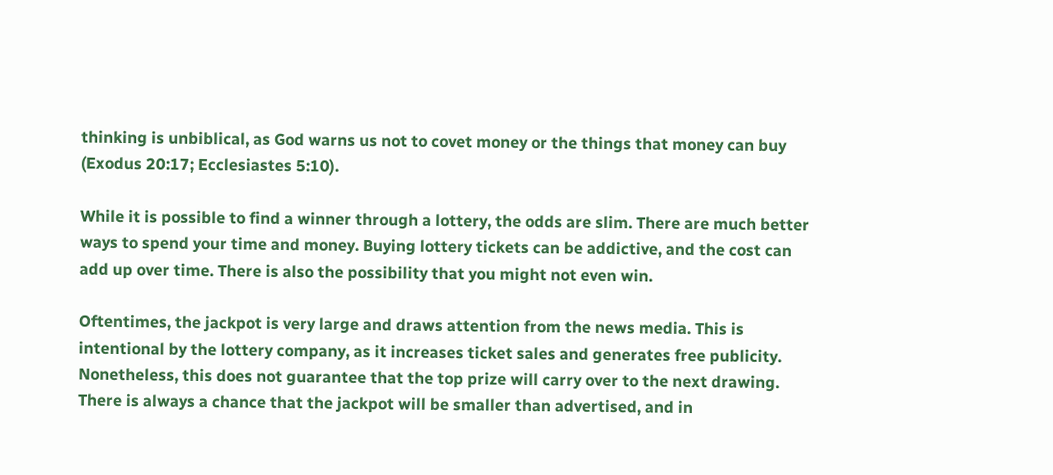thinking is unbiblical, as God warns us not to covet money or the things that money can buy (Exodus 20:17; Ecclesiastes 5:10).

While it is possible to find a winner through a lottery, the odds are slim. There are much better ways to spend your time and money. Buying lottery tickets can be addictive, and the cost can add up over time. There is also the possibility that you might not even win.

Oftentimes, the jackpot is very large and draws attention from the news media. This is intentional by the lottery company, as it increases ticket sales and generates free publicity. Nonetheless, this does not guarantee that the top prize will carry over to the next drawing. There is always a chance that the jackpot will be smaller than advertised, and in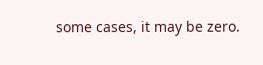some cases, it may be zero.